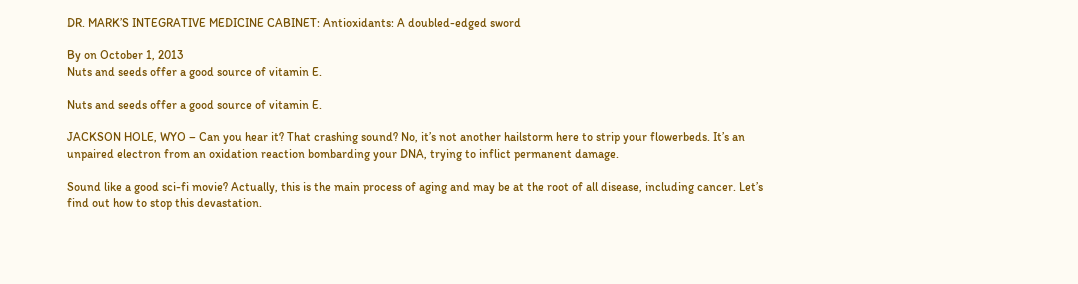DR. MARK’S INTEGRATIVE MEDICINE CABINET: Antioxidants: A doubled-edged sword

By on October 1, 2013
Nuts and seeds offer a good source of vitamin E.

Nuts and seeds offer a good source of vitamin E.

JACKSON HOLE, WYO – Can you hear it? That crashing sound? No, it’s not another hailstorm here to strip your flowerbeds. It’s an unpaired electron from an oxidation reaction bombarding your DNA, trying to inflict permanent damage.

Sound like a good sci-fi movie? Actually, this is the main process of aging and may be at the root of all disease, including cancer. Let’s find out how to stop this devastation.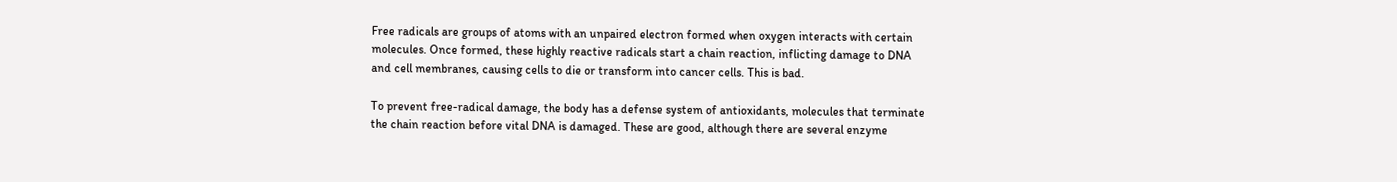Free radicals are groups of atoms with an unpaired electron formed when oxygen interacts with certain molecules. Once formed, these highly reactive radicals start a chain reaction, inflicting damage to DNA and cell membranes, causing cells to die or transform into cancer cells. This is bad.

To prevent free-radical damage, the body has a defense system of antioxidants, molecules that terminate the chain reaction before vital DNA is damaged. These are good, although there are several enzyme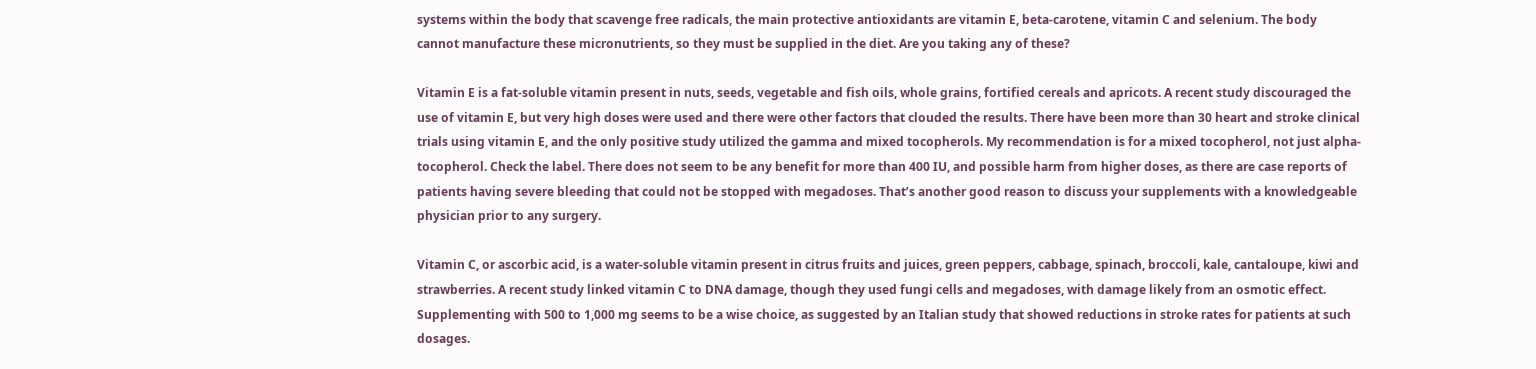systems within the body that scavenge free radicals, the main protective antioxidants are vitamin E, beta-carotene, vitamin C and selenium. The body cannot manufacture these micronutrients, so they must be supplied in the diet. Are you taking any of these?

Vitamin E is a fat-soluble vitamin present in nuts, seeds, vegetable and fish oils, whole grains, fortified cereals and apricots. A recent study discouraged the use of vitamin E, but very high doses were used and there were other factors that clouded the results. There have been more than 30 heart and stroke clinical trials using vitamin E, and the only positive study utilized the gamma and mixed tocopherols. My recommendation is for a mixed tocopherol, not just alpha-tocopherol. Check the label. There does not seem to be any benefit for more than 400 IU, and possible harm from higher doses, as there are case reports of patients having severe bleeding that could not be stopped with megadoses. That’s another good reason to discuss your supplements with a knowledgeable physician prior to any surgery.

Vitamin C, or ascorbic acid, is a water-soluble vitamin present in citrus fruits and juices, green peppers, cabbage, spinach, broccoli, kale, cantaloupe, kiwi and strawberries. A recent study linked vitamin C to DNA damage, though they used fungi cells and megadoses, with damage likely from an osmotic effect. Supplementing with 500 to 1,000 mg seems to be a wise choice, as suggested by an Italian study that showed reductions in stroke rates for patients at such dosages.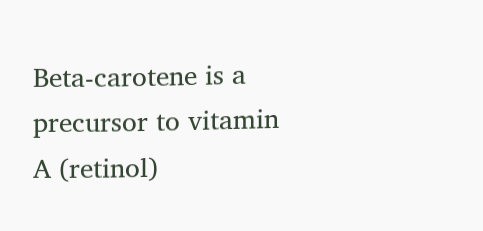Beta-carotene is a precursor to vitamin A (retinol)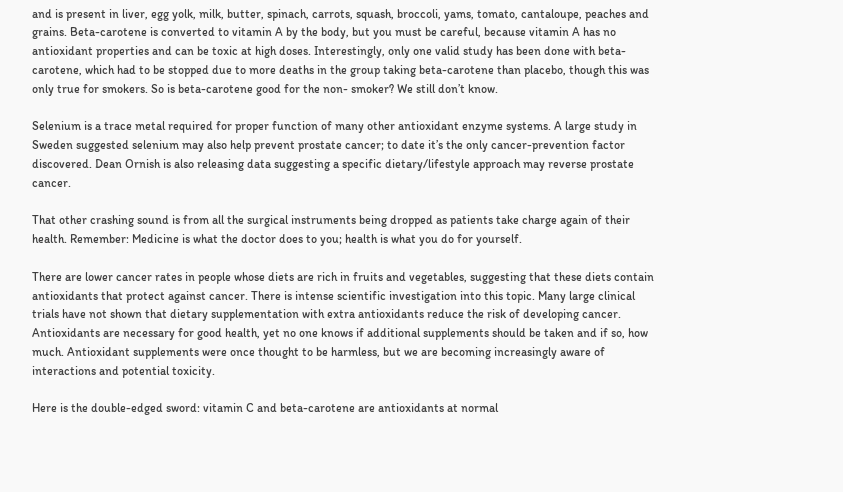and is present in liver, egg yolk, milk, butter, spinach, carrots, squash, broccoli, yams, tomato, cantaloupe, peaches and grains. Beta-carotene is converted to vitamin A by the body, but you must be careful, because vitamin A has no antioxidant properties and can be toxic at high doses. Interestingly, only one valid study has been done with beta-carotene, which had to be stopped due to more deaths in the group taking beta-carotene than placebo, though this was only true for smokers. So is beta-carotene good for the non- smoker? We still don’t know.

Selenium is a trace metal required for proper function of many other antioxidant enzyme systems. A large study in Sweden suggested selenium may also help prevent prostate cancer; to date it’s the only cancer-prevention factor discovered. Dean Ornish is also releasing data suggesting a specific dietary/lifestyle approach may reverse prostate cancer.

That other crashing sound is from all the surgical instruments being dropped as patients take charge again of their health. Remember: Medicine is what the doctor does to you; health is what you do for yourself.

There are lower cancer rates in people whose diets are rich in fruits and vegetables, suggesting that these diets contain antioxidants that protect against cancer. There is intense scientific investigation into this topic. Many large clinical trials have not shown that dietary supplementation with extra antioxidants reduce the risk of developing cancer. Antioxidants are necessary for good health, yet no one knows if additional supplements should be taken and if so, how much. Antioxidant supplements were once thought to be harmless, but we are becoming increasingly aware of interactions and potential toxicity.

Here is the double-edged sword: vitamin C and beta-carotene are antioxidants at normal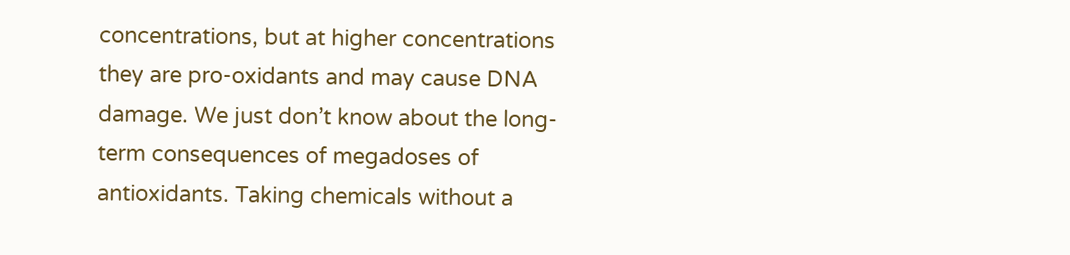concentrations, but at higher concentrations they are pro-oxidants and may cause DNA damage. We just don’t know about the long-term consequences of megadoses of antioxidants. Taking chemicals without a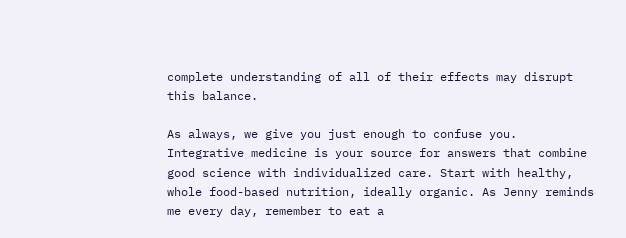complete understanding of all of their effects may disrupt this balance.

As always, we give you just enough to confuse you. Integrative medicine is your source for answers that combine good science with individualized care. Start with healthy, whole food-based nutrition, ideally organic. As Jenny reminds me every day, remember to eat a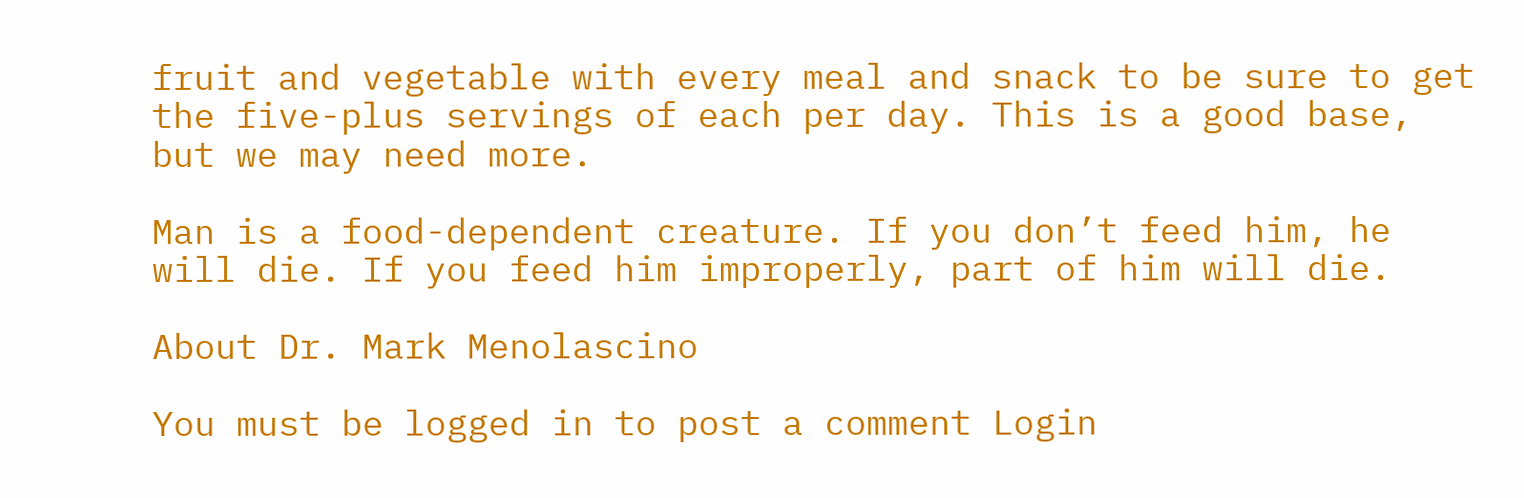fruit and vegetable with every meal and snack to be sure to get the five-plus servings of each per day. This is a good base, but we may need more.

Man is a food-dependent creature. If you don’t feed him, he will die. If you feed him improperly, part of him will die.

About Dr. Mark Menolascino

You must be logged in to post a comment Login